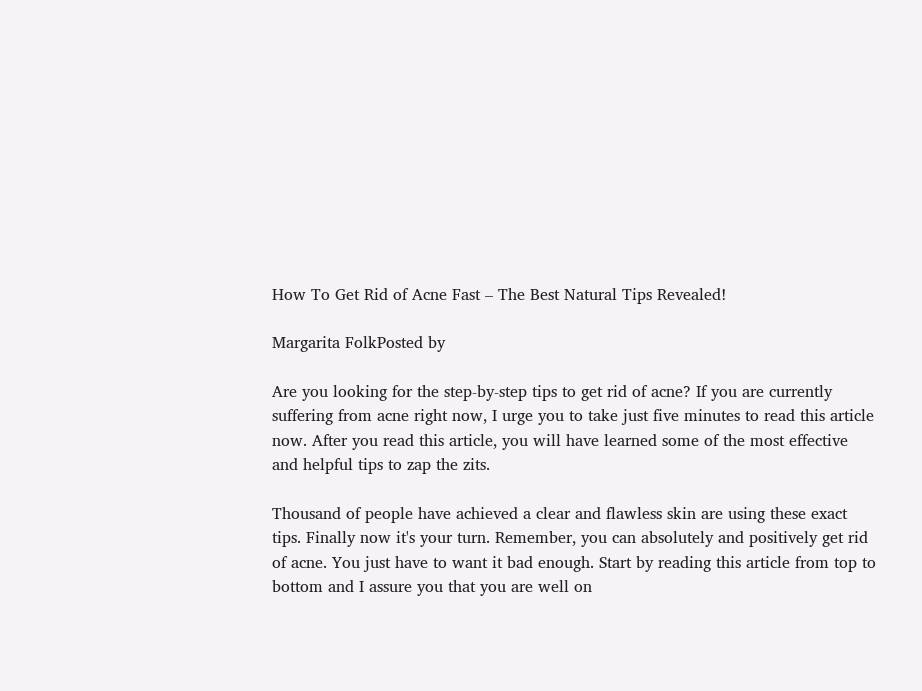How To Get Rid of Acne Fast – The Best Natural Tips Revealed!

Margarita FolkPosted by

Are you looking for the step-by-step tips to get rid of acne? If you are currently suffering from acne right now, I urge you to take just five minutes to read this article now. After you read this article, you will have learned some of the most effective and helpful tips to zap the zits.

Thousand of people have achieved a clear and flawless skin are using these exact tips. Finally now it's your turn. Remember, you can absolutely and positively get rid of acne. You just have to want it bad enough. Start by reading this article from top to bottom and I assure you that you are well on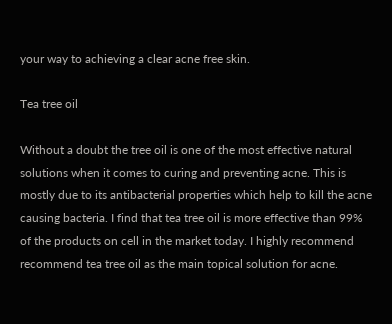your way to achieving a clear acne free skin.

Tea tree oil

Without a doubt the tree oil is one of the most effective natural solutions when it comes to curing and preventing acne. This is mostly due to its antibacterial properties which help to kill the acne causing bacteria. I find that tea tree oil is more effective than 99% of the products on cell in the market today. I highly recommend recommend tea tree oil as the main topical solution for acne.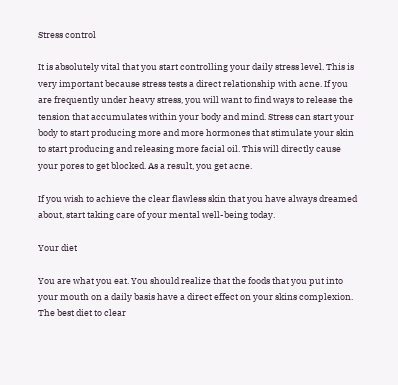Stress control

It is absolutely vital that you start controlling your daily stress level. This is very important because stress tests a direct relationship with acne. If you are frequently under heavy stress, you will want to find ways to release the tension that accumulates within your body and mind. Stress can start your body to start producing more and more hormones that stimulate your skin to start producing and releasing more facial oil. This will directly cause your pores to get blocked. As a result, you get acne.

If you wish to achieve the clear flawless skin that you have always dreamed about, start taking care of your mental well-being today.

Your diet

You are what you eat. You should realize that the foods that you put into your mouth on a daily basis have a direct effect on your skins complexion. The best diet to clear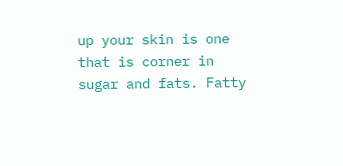up your skin is one that is corner in sugar and fats. Fatty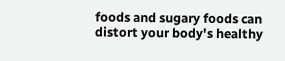foods and sugary foods can distort your body's healthy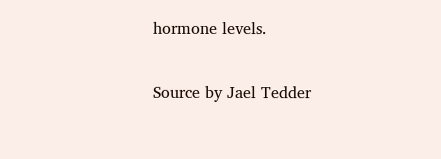hormone levels.

Source by Jael Tedder